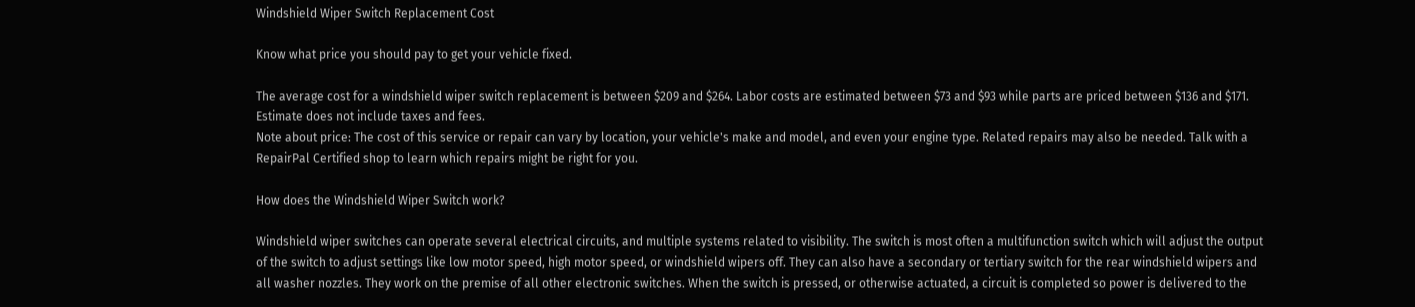Windshield Wiper Switch Replacement Cost

Know what price you should pay to get your vehicle fixed.

The average cost for a windshield wiper switch replacement is between $209 and $264. Labor costs are estimated between $73 and $93 while parts are priced between $136 and $171. Estimate does not include taxes and fees.
Note about price: The cost of this service or repair can vary by location, your vehicle's make and model, and even your engine type. Related repairs may also be needed. Talk with a RepairPal Certified shop to learn which repairs might be right for you.

How does the Windshield Wiper Switch work?

Windshield wiper switches can operate several electrical circuits, and multiple systems related to visibility. The switch is most often a multifunction switch which will adjust the output of the switch to adjust settings like low motor speed, high motor speed, or windshield wipers off. They can also have a secondary or tertiary switch for the rear windshield wipers and all washer nozzles. They work on the premise of all other electronic switches. When the switch is pressed, or otherwise actuated, a circuit is completed so power is delivered to the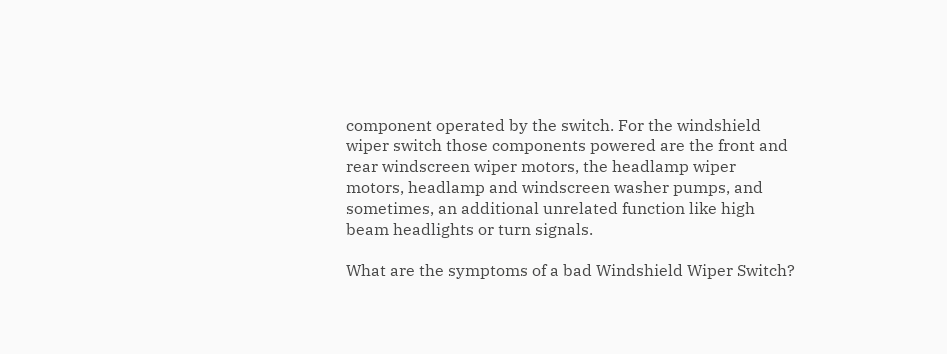component operated by the switch. For the windshield wiper switch those components powered are the front and rear windscreen wiper motors, the headlamp wiper motors, headlamp and windscreen washer pumps, and sometimes, an additional unrelated function like high beam headlights or turn signals.

What are the symptoms of a bad Windshield Wiper Switch?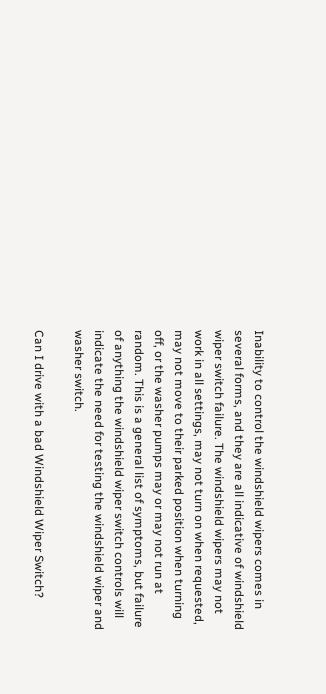Inability to control the windshield wipers comes in several forms, and they are all indicative of windshield wiper switch failure. The windshield wipers may not work in all settings, may not turn on when requested, may not move to their parked position when turning off, or the washer pumps may or may not run at random. This is a general list of symptoms, but failure of anything the windshield wiper switch controls will indicate the need for testing the windshield wiper and washer switch.

Can I drive with a bad Windshield Wiper Switch?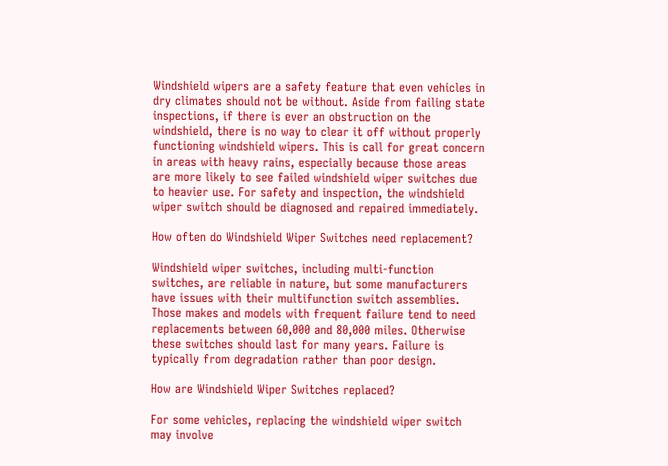Windshield wipers are a safety feature that even vehicles in dry climates should not be without. Aside from failing state inspections, if there is ever an obstruction on the windshield, there is no way to clear it off without properly functioning windshield wipers. This is call for great concern in areas with heavy rains, especially because those areas are more likely to see failed windshield wiper switches due to heavier use. For safety and inspection, the windshield wiper switch should be diagnosed and repaired immediately.

How often do Windshield Wiper Switches need replacement?

Windshield wiper switches, including multi-function switches, are reliable in nature, but some manufacturers have issues with their multifunction switch assemblies. Those makes and models with frequent failure tend to need replacements between 60,000 and 80,000 miles. Otherwise these switches should last for many years. Failure is typically from degradation rather than poor design.

How are Windshield Wiper Switches replaced?

For some vehicles, replacing the windshield wiper switch may involve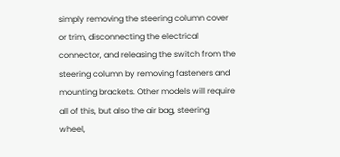simply removing the steering column cover or trim, disconnecting the electrical connector, and releasing the switch from the steering column by removing fasteners and mounting brackets. Other models will require all of this, but also the air bag, steering wheel,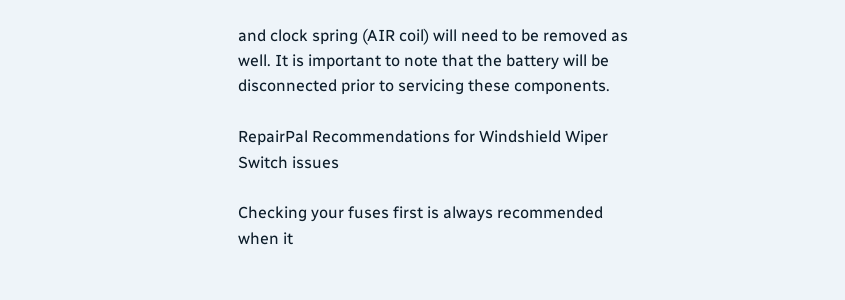and clock spring (AIR coil) will need to be removed as well. It is important to note that the battery will be disconnected prior to servicing these components.

RepairPal Recommendations for Windshield Wiper Switch issues

Checking your fuses first is always recommended when it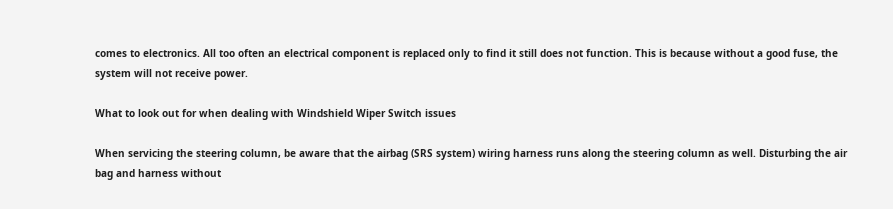comes to electronics. All too often an electrical component is replaced only to find it still does not function. This is because without a good fuse, the system will not receive power.

What to look out for when dealing with Windshield Wiper Switch issues

When servicing the steering column, be aware that the airbag (SRS system) wiring harness runs along the steering column as well. Disturbing the air bag and harness without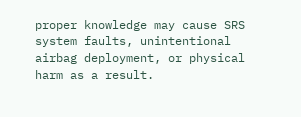proper knowledge may cause SRS system faults, unintentional airbag deployment, or physical harm as a result.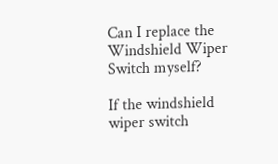Can I replace the Windshield Wiper Switch myself?

If the windshield wiper switch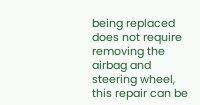being replaced does not require removing the airbag and steering wheel, this repair can be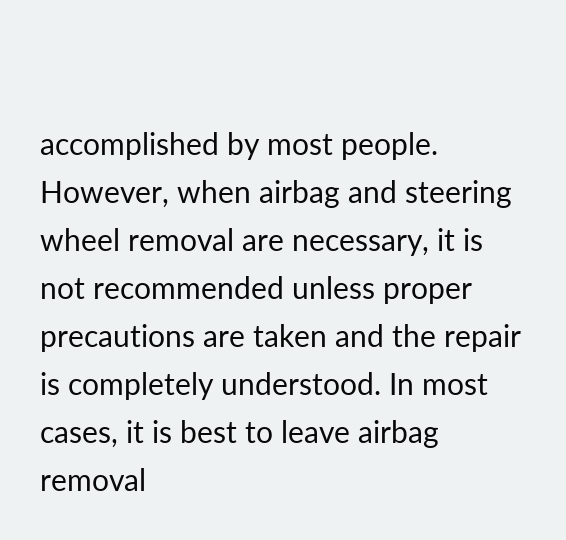accomplished by most people. However, when airbag and steering wheel removal are necessary, it is not recommended unless proper precautions are taken and the repair is completely understood. In most cases, it is best to leave airbag removal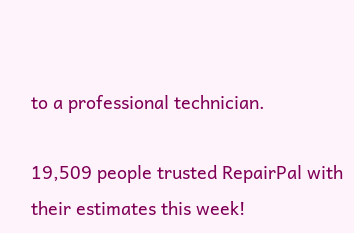to a professional technician.

19,509 people trusted RepairPal with their estimates this week!